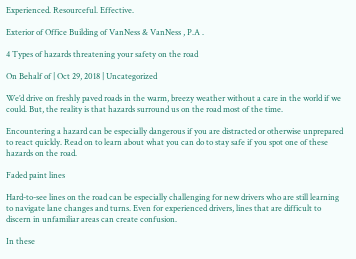Experienced. Resourceful. Effective.

Exterior of Office Building of VanNess & VanNess , P.A .

4 Types of hazards threatening your safety on the road

On Behalf of | Oct 29, 2018 | Uncategorized

We’d drive on freshly paved roads in the warm, breezy weather without a care in the world if we could. But, the reality is that hazards surround us on the road most of the time.

Encountering a hazard can be especially dangerous if you are distracted or otherwise unprepared to react quickly. Read on to learn about what you can do to stay safe if you spot one of these hazards on the road.

Faded paint lines

Hard-to-see lines on the road can be especially challenging for new drivers who are still learning to navigate lane changes and turns. Even for experienced drivers, lines that are difficult to discern in unfamiliar areas can create confusion.

In these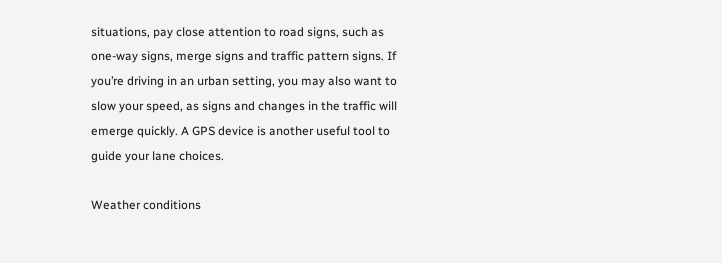situations, pay close attention to road signs, such as one-way signs, merge signs and traffic pattern signs. If you’re driving in an urban setting, you may also want to slow your speed, as signs and changes in the traffic will emerge quickly. A GPS device is another useful tool to guide your lane choices.

Weather conditions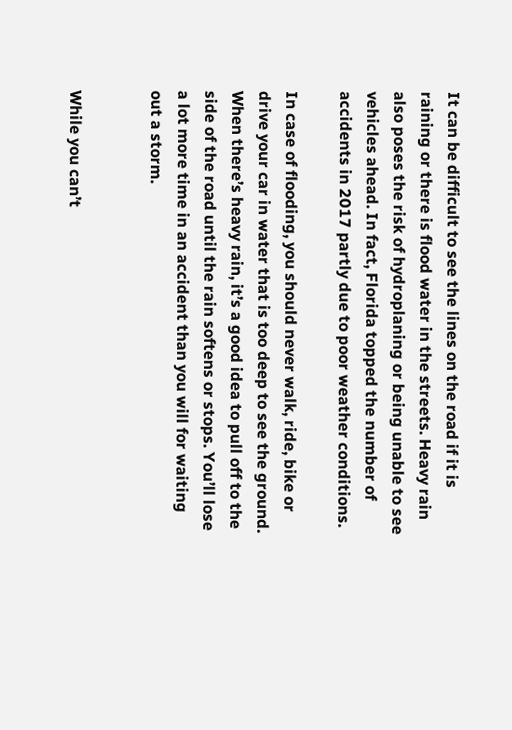It can be difficult to see the lines on the road if it is raining or there is flood water in the streets. Heavy rain also poses the risk of hydroplaning or being unable to see vehicles ahead. In fact, Florida topped the number of accidents in 2017 partly due to poor weather conditions.

In case of flooding, you should never walk, ride, bike or drive your car in water that is too deep to see the ground. When there’s heavy rain, it’s a good idea to pull off to the side of the road until the rain softens or stops. You’ll lose a lot more time in an accident than you will for waiting out a storm.


While you can’t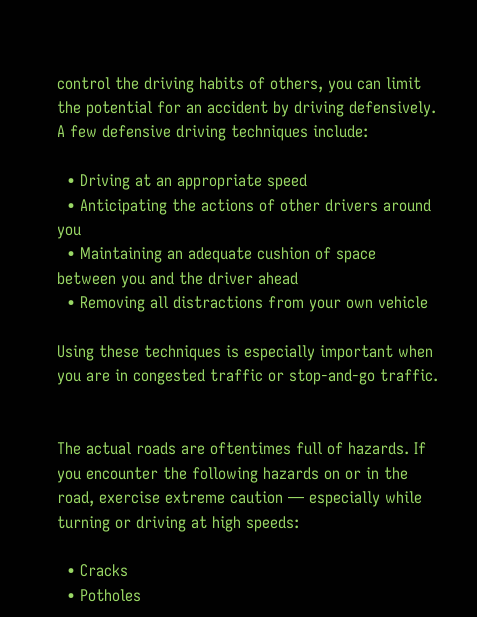control the driving habits of others, you can limit the potential for an accident by driving defensively. A few defensive driving techniques include:

  • Driving at an appropriate speed
  • Anticipating the actions of other drivers around you
  • Maintaining an adequate cushion of space between you and the driver ahead
  • Removing all distractions from your own vehicle

Using these techniques is especially important when you are in congested traffic or stop-and-go traffic.


The actual roads are oftentimes full of hazards. If you encounter the following hazards on or in the road, exercise extreme caution — especially while turning or driving at high speeds:

  • Cracks
  • Potholes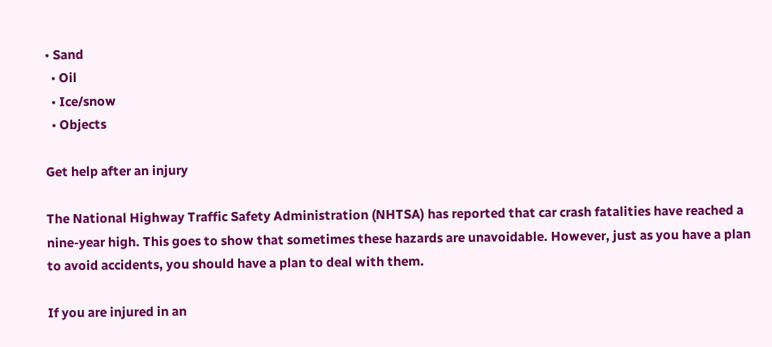• Sand
  • Oil
  • Ice/snow
  • Objects

Get help after an injury

The National Highway Traffic Safety Administration (NHTSA) has reported that car crash fatalities have reached a nine-year high. This goes to show that sometimes these hazards are unavoidable. However, just as you have a plan to avoid accidents, you should have a plan to deal with them.

If you are injured in an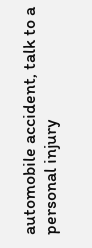automobile accident, talk to a personal injury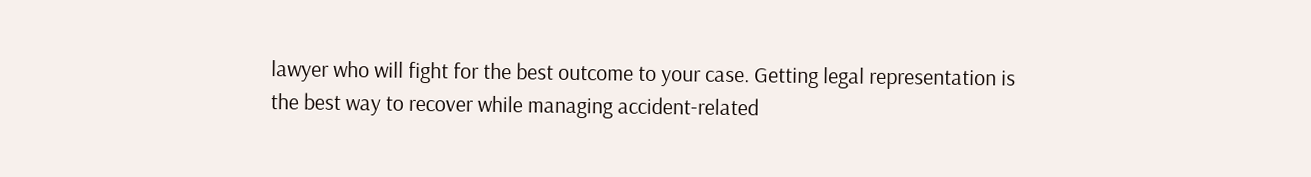lawyer who will fight for the best outcome to your case. Getting legal representation is the best way to recover while managing accident-related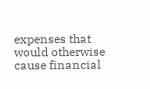expenses that would otherwise cause financial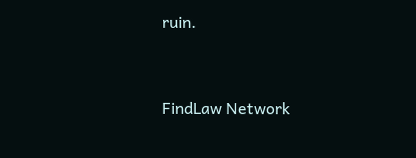ruin.


FindLaw Network